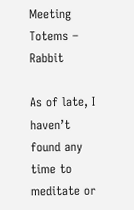Meeting Totems – Rabbit

As of late, I haven’t found any time to meditate or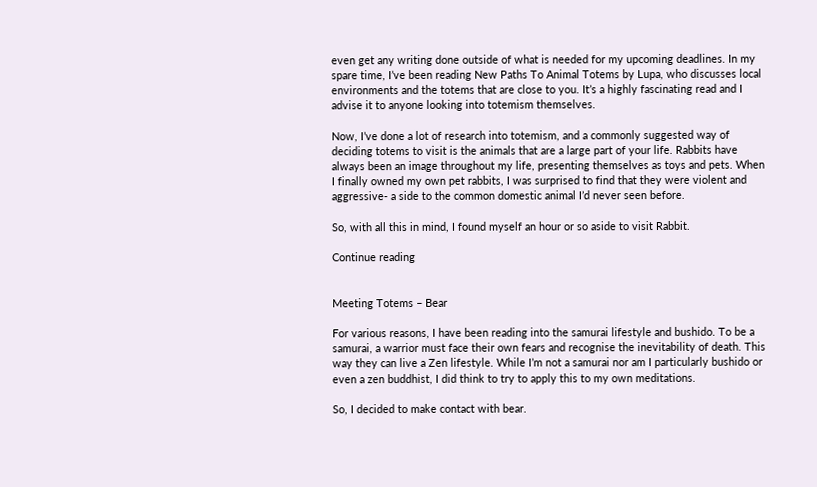even get any writing done outside of what is needed for my upcoming deadlines. In my spare time, I’ve been reading New Paths To Animal Totems by Lupa, who discusses local environments and the totems that are close to you. It’s a highly fascinating read and I advise it to anyone looking into totemism themselves.

Now, I’ve done a lot of research into totemism, and a commonly suggested way of deciding totems to visit is the animals that are a large part of your life. Rabbits have always been an image throughout my life, presenting themselves as toys and pets. When I finally owned my own pet rabbits, I was surprised to find that they were violent and aggressive- a side to the common domestic animal I’d never seen before.

So, with all this in mind, I found myself an hour or so aside to visit Rabbit.

Continue reading


Meeting Totems – Bear

For various reasons, I have been reading into the samurai lifestyle and bushido. To be a samurai, a warrior must face their own fears and recognise the inevitability of death. This way they can live a Zen lifestyle. While I’m not a samurai nor am I particularly bushido or even a zen buddhist, I did think to try to apply this to my own meditations.

So, I decided to make contact with bear.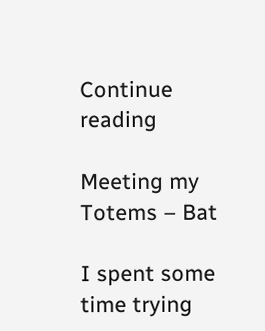Continue reading

Meeting my Totems – Bat

I spent some time trying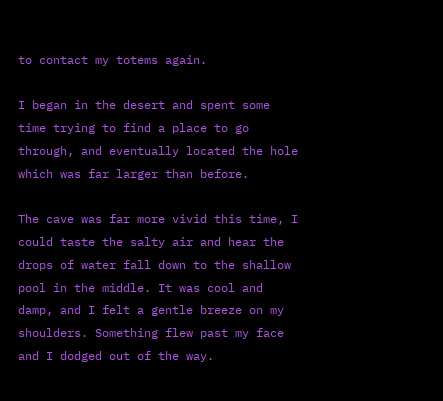to contact my totems again.

I began in the desert and spent some time trying to find a place to go through, and eventually located the hole which was far larger than before.

The cave was far more vivid this time, I could taste the salty air and hear the drops of water fall down to the shallow pool in the middle. It was cool and damp, and I felt a gentle breeze on my shoulders. Something flew past my face and I dodged out of the way.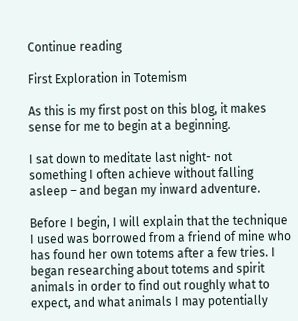Continue reading

First Exploration in Totemism

As this is my first post on this blog, it makes sense for me to begin at a beginning.

I sat down to meditate last night- not something I often achieve without falling asleep – and began my inward adventure.

Before I begin, I will explain that the technique I used was borrowed from a friend of mine who has found her own totems after a few tries. I began researching about totems and spirit animals in order to find out roughly what to expect, and what animals I may potentially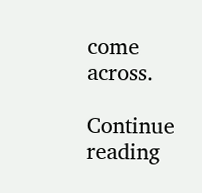come across.

Continue reading